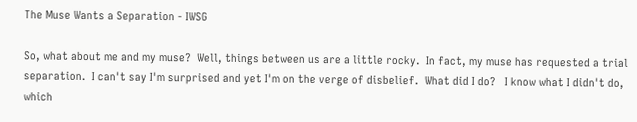The Muse Wants a Separation - IWSG

So, what about me and my muse?  Well, things between us are a little rocky.  In fact, my muse has requested a trial separation.  I can't say I'm surprised and yet I'm on the verge of disbelief.  What did I do?   I know what I didn't do, which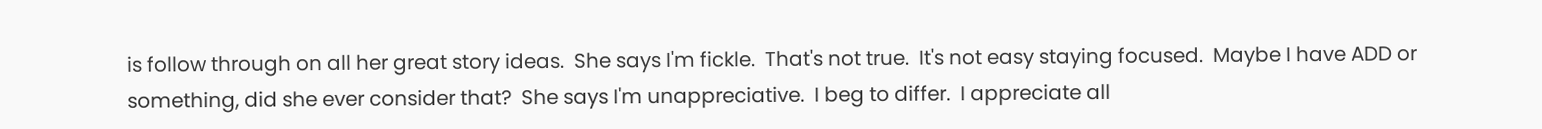is follow through on all her great story ideas.  She says I'm fickle.  That's not true.  It's not easy staying focused.  Maybe I have ADD or something, did she ever consider that?  She says I'm unappreciative.  I beg to differ.  I appreciate all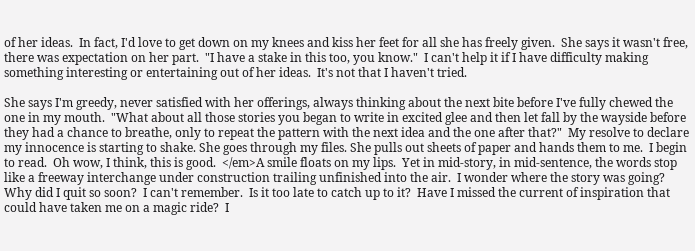of her ideas.  In fact, I'd love to get down on my knees and kiss her feet for all she has freely given.  She says it wasn't free, there was expectation on her part.  "I have a stake in this too, you know."  I can't help it if I have difficulty making something interesting or entertaining out of her ideas.  It's not that I haven't tried.

She says I'm greedy, never satisfied with her offerings, always thinking about the next bite before I've fully chewed the one in my mouth.  "What about all those stories you began to write in excited glee and then let fall by the wayside before they had a chance to breathe, only to repeat the pattern with the next idea and the one after that?"  My resolve to declare my innocence is starting to shake. She goes through my files. She pulls out sheets of paper and hands them to me.  I begin to read.  Oh wow, I think, this is good.  </em>A smile floats on my lips.  Yet in mid-story, in mid-sentence, the words stop like a freeway interchange under construction trailing unfinished into the air.  I wonder where the story was going?  Why did I quit so soon?  I can't remember.  Is it too late to catch up to it?  Have I missed the current of inspiration that could have taken me on a magic ride?  I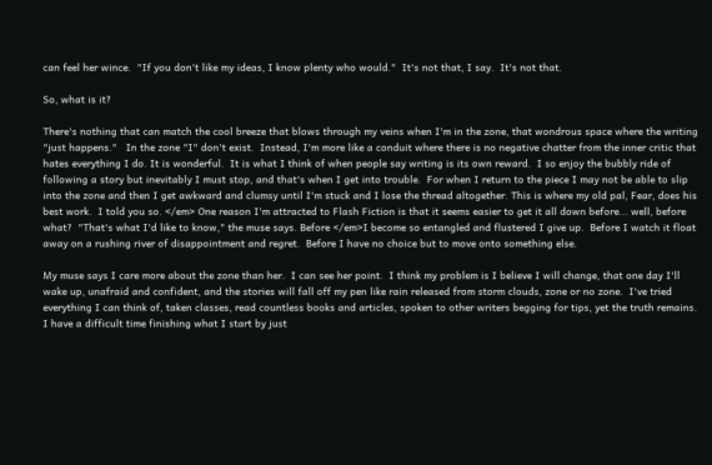can feel her wince.  "If you don't like my ideas, I know plenty who would."  It's not that, I say.  It's not that.

So, what is it?

There's nothing that can match the cool breeze that blows through my veins when I'm in the zone, that wondrous space where the writing "just happens."   In the zone "I" don't exist.  Instead, I'm more like a conduit where there is no negative chatter from the inner critic that hates everything I do. It is wonderful.  It is what I think of when people say writing is its own reward.  I so enjoy the bubbly ride of following a story but inevitably I must stop, and that's when I get into trouble.  For when I return to the piece I may not be able to slip into the zone and then I get awkward and clumsy until I'm stuck and I lose the thread altogether. This is where my old pal, Fear, does his best work.  I told you so. </em> One reason I'm attracted to Flash Fiction is that it seems easier to get it all down before... well, before what?  "That's what I'd like to know," the muse says. Before </em>I become so entangled and flustered I give up.  Before I watch it float away on a rushing river of disappointment and regret.  Before I have no choice but to move onto something else.

My muse says I care more about the zone than her.  I can see her point.  I think my problem is I believe I will change, that one day I'll wake up, unafraid and confident, and the stories will fall off my pen like rain released from storm clouds, zone or no zone.  I've tried everything I can think of, taken classes, read countless books and articles, spoken to other writers begging for tips, yet the truth remains.  I have a difficult time finishing what I start by just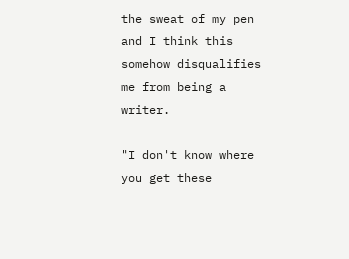the sweat of my pen and I think this somehow disqualifies me from being a writer.

"I don't know where you get these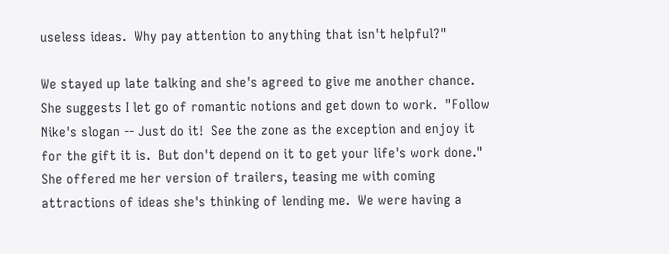useless ideas.  Why pay attention to anything that isn't helpful?"

We stayed up late talking and she's agreed to give me another chance.  She suggests I let go of romantic notions and get down to work.  "Follow Nike's slogan -- Just do it!  See the zone as the exception and enjoy it for the gift it is.  But don't depend on it to get your life's work done."   She offered me her version of trailers, teasing me with coming attractions of ideas she's thinking of lending me.  We were having a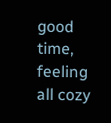good time, feeling all cozy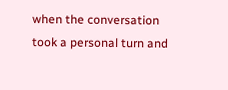when the conversation took a personal turn and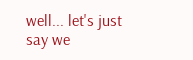well... let's just say we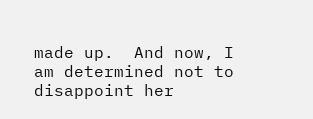made up.  And now, I am determined not to disappoint her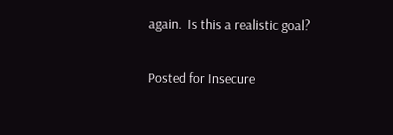again.  Is this a realistic goal?

Posted for Insecure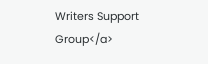Writers Support Group</a>